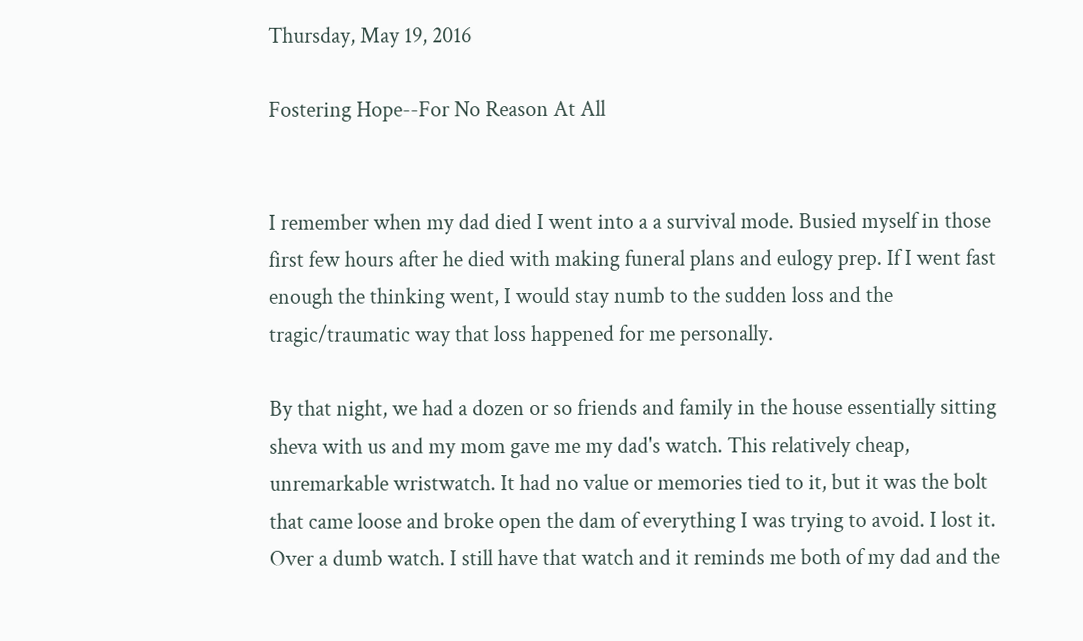Thursday, May 19, 2016

Fostering Hope--For No Reason At All


I remember when my dad died I went into a a survival mode. Busied myself in those first few hours after he died with making funeral plans and eulogy prep. If I went fast enough the thinking went, I would stay numb to the sudden loss and the tragic/traumatic way that loss happened for me personally.

By that night, we had a dozen or so friends and family in the house essentially sitting sheva with us and my mom gave me my dad's watch. This relatively cheap, unremarkable wristwatch. It had no value or memories tied to it, but it was the bolt that came loose and broke open the dam of everything I was trying to avoid. I lost it. Over a dumb watch. I still have that watch and it reminds me both of my dad and the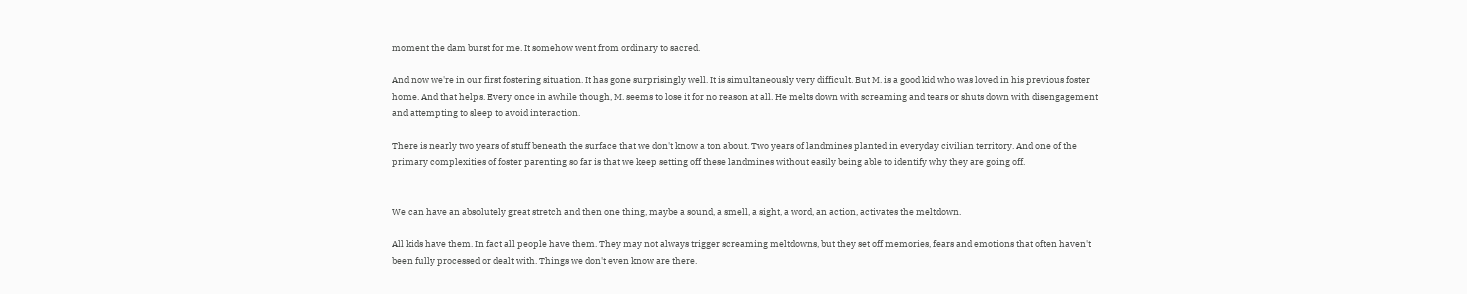moment the dam burst for me. It somehow went from ordinary to sacred.

And now we're in our first fostering situation. It has gone surprisingly well. It is simultaneously very difficult. But M. is a good kid who was loved in his previous foster home. And that helps. Every once in awhile though, M. seems to lose it for no reason at all. He melts down with screaming and tears or shuts down with disengagement and attempting to sleep to avoid interaction.

There is nearly two years of stuff beneath the surface that we don't know a ton about. Two years of landmines planted in everyday civilian territory. And one of the primary complexities of foster parenting so far is that we keep setting off these landmines without easily being able to identify why they are going off.


We can have an absolutely great stretch and then one thing, maybe a sound, a smell, a sight, a word, an action, activates the meltdown.

All kids have them. In fact all people have them. They may not always trigger screaming meltdowns, but they set off memories, fears and emotions that often haven't been fully processed or dealt with. Things we don't even know are there.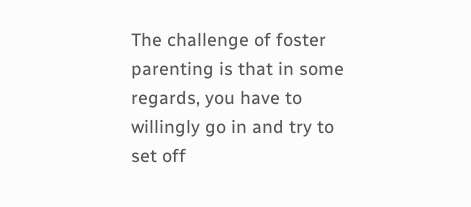The challenge of foster parenting is that in some regards, you have to willingly go in and try to set off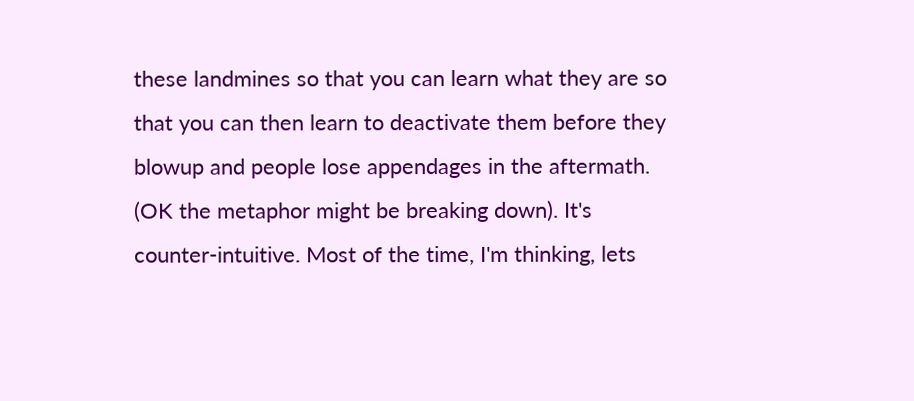these landmines so that you can learn what they are so that you can then learn to deactivate them before they blowup and people lose appendages in the aftermath. (OK the metaphor might be breaking down). It's counter-intuitive. Most of the time, I'm thinking, lets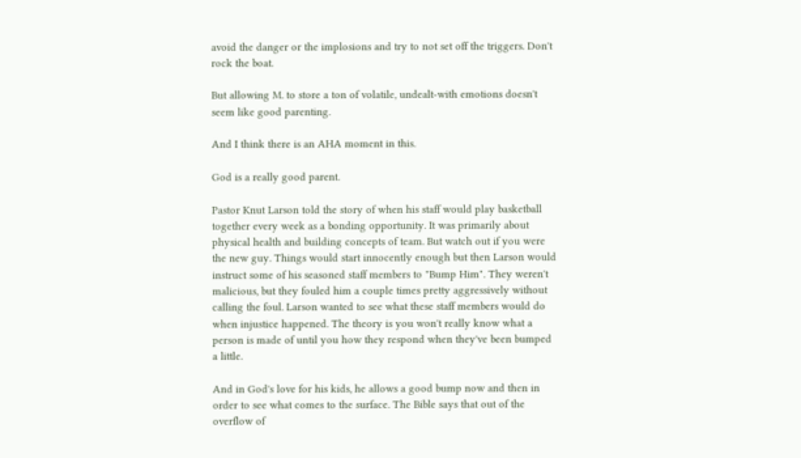avoid the danger or the implosions and try to not set off the triggers. Don't rock the boat.

But allowing M. to store a ton of volatile, undealt-with emotions doesn't seem like good parenting.

And I think there is an AHA moment in this.

God is a really good parent.

Pastor Knut Larson told the story of when his staff would play basketball together every week as a bonding opportunity. It was primarily about physical health and building concepts of team. But watch out if you were the new guy. Things would start innocently enough but then Larson would instruct some of his seasoned staff members to "Bump Him". They weren't malicious, but they fouled him a couple times pretty aggressively without calling the foul. Larson wanted to see what these staff members would do when injustice happened. The theory is you won't really know what a person is made of until you how they respond when they've been bumped a little.

And in God's love for his kids, he allows a good bump now and then in order to see what comes to the surface. The Bible says that out of the overflow of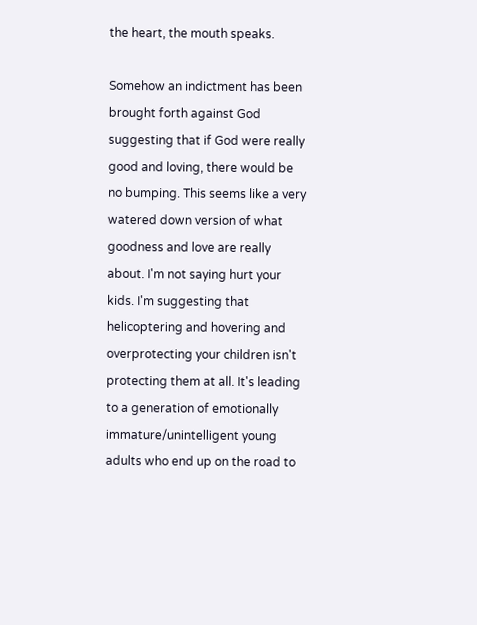the heart, the mouth speaks.

Somehow an indictment has been brought forth against God suggesting that if God were really good and loving, there would be no bumping. This seems like a very watered down version of what goodness and love are really about. I'm not saying hurt your kids. I'm suggesting that helicoptering and hovering and overprotecting your children isn't protecting them at all. It's leading to a generation of emotionally immature/unintelligent young adults who end up on the road to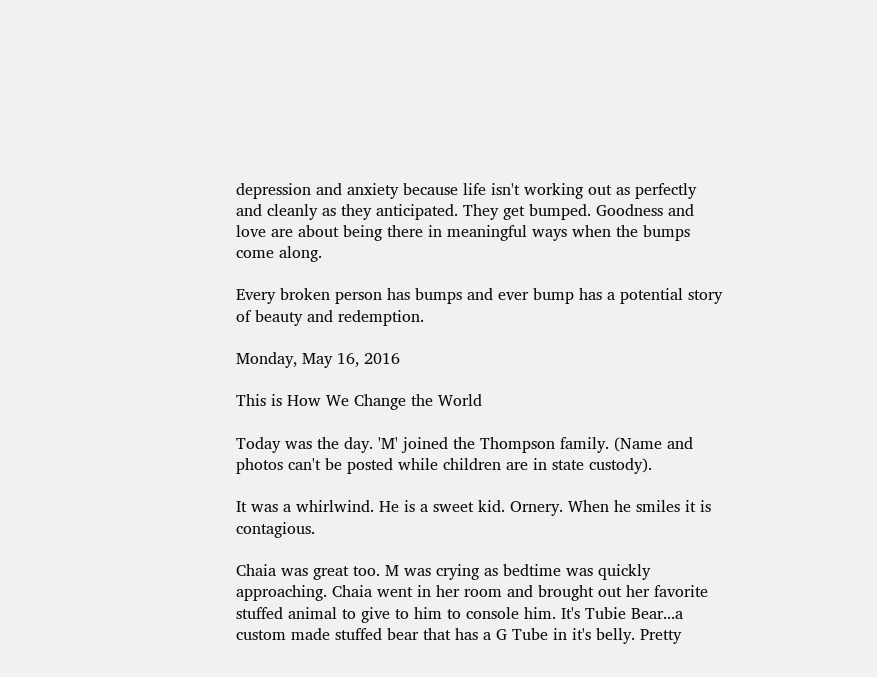depression and anxiety because life isn't working out as perfectly and cleanly as they anticipated. They get bumped. Goodness and love are about being there in meaningful ways when the bumps come along.

Every broken person has bumps and ever bump has a potential story of beauty and redemption.

Monday, May 16, 2016

This is How We Change the World

Today was the day. 'M' joined the Thompson family. (Name and photos can't be posted while children are in state custody).

It was a whirlwind. He is a sweet kid. Ornery. When he smiles it is contagious.

Chaia was great too. M was crying as bedtime was quickly approaching. Chaia went in her room and brought out her favorite stuffed animal to give to him to console him. It's Tubie Bear...a custom made stuffed bear that has a G Tube in it's belly. Pretty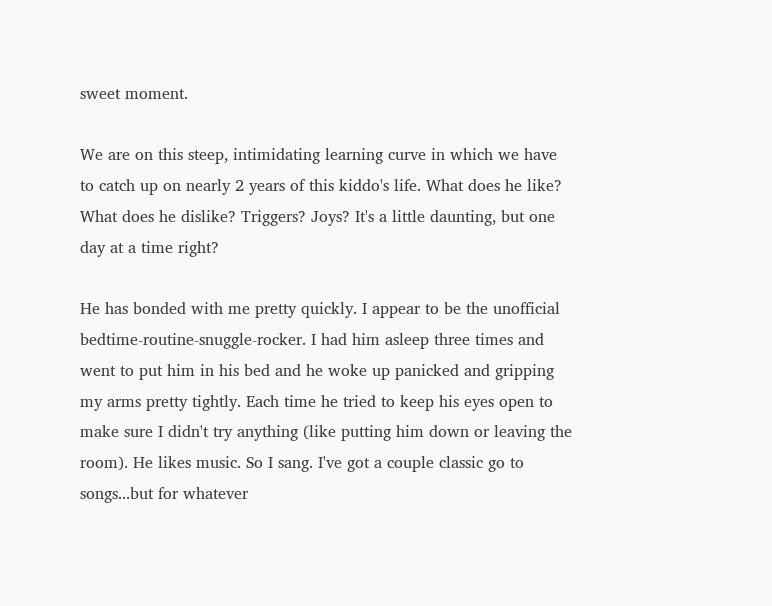sweet moment.

We are on this steep, intimidating learning curve in which we have to catch up on nearly 2 years of this kiddo's life. What does he like? What does he dislike? Triggers? Joys? It's a little daunting, but one day at a time right?

He has bonded with me pretty quickly. I appear to be the unofficial bedtime-routine-snuggle-rocker. I had him asleep three times and went to put him in his bed and he woke up panicked and gripping my arms pretty tightly. Each time he tried to keep his eyes open to make sure I didn't try anything (like putting him down or leaving the room). He likes music. So I sang. I've got a couple classic go to songs...but for whatever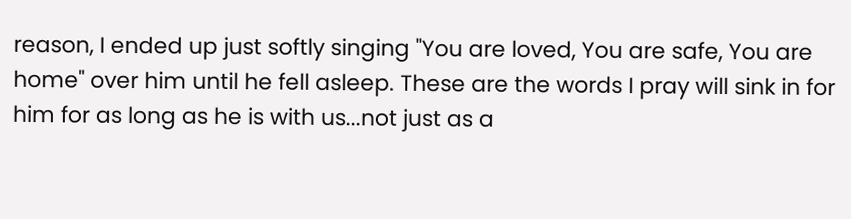reason, I ended up just softly singing "You are loved, You are safe, You are home" over him until he fell asleep. These are the words I pray will sink in for him for as long as he is with us...not just as a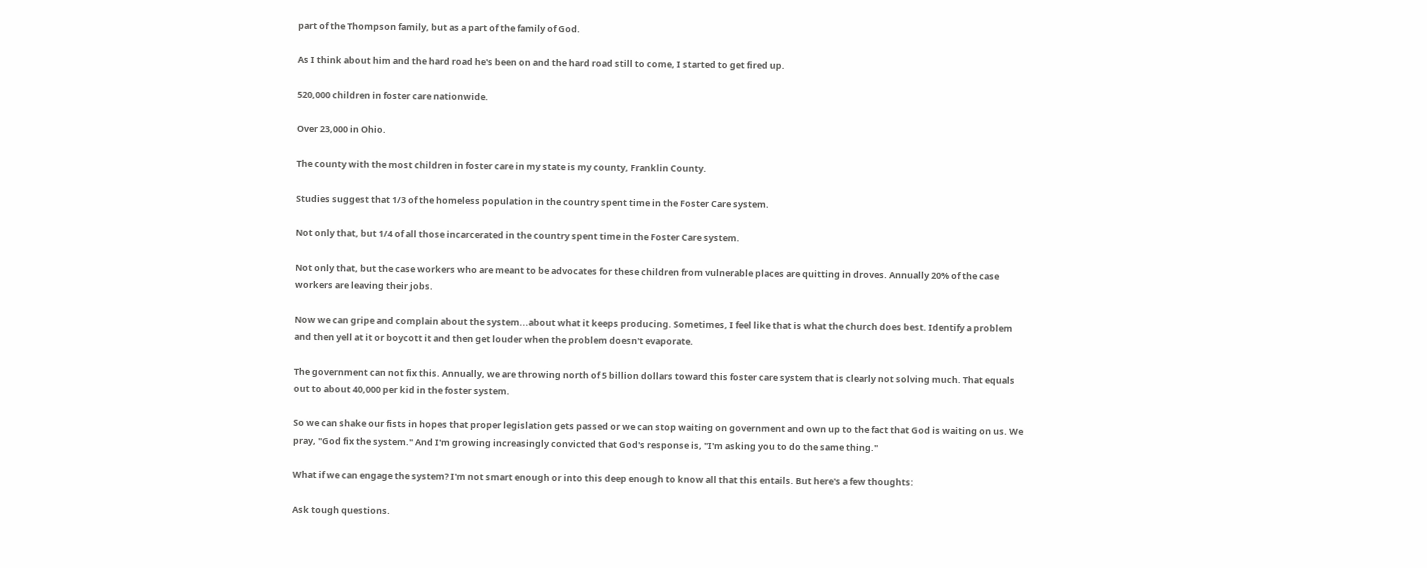part of the Thompson family, but as a part of the family of God.

As I think about him and the hard road he's been on and the hard road still to come, I started to get fired up.

520,000 children in foster care nationwide.

Over 23,000 in Ohio.

The county with the most children in foster care in my state is my county, Franklin County.

Studies suggest that 1/3 of the homeless population in the country spent time in the Foster Care system.

Not only that, but 1/4 of all those incarcerated in the country spent time in the Foster Care system.

Not only that, but the case workers who are meant to be advocates for these children from vulnerable places are quitting in droves. Annually 20% of the case workers are leaving their jobs.

Now we can gripe and complain about the system...about what it keeps producing. Sometimes, I feel like that is what the church does best. Identify a problem and then yell at it or boycott it and then get louder when the problem doesn't evaporate.

The government can not fix this. Annually, we are throwing north of 5 billion dollars toward this foster care system that is clearly not solving much. That equals out to about 40,000 per kid in the foster system.

So we can shake our fists in hopes that proper legislation gets passed or we can stop waiting on government and own up to the fact that God is waiting on us. We pray, "God fix the system." And I'm growing increasingly convicted that God's response is, "I'm asking you to do the same thing."

What if we can engage the system? I'm not smart enough or into this deep enough to know all that this entails. But here's a few thoughts:

Ask tough questions.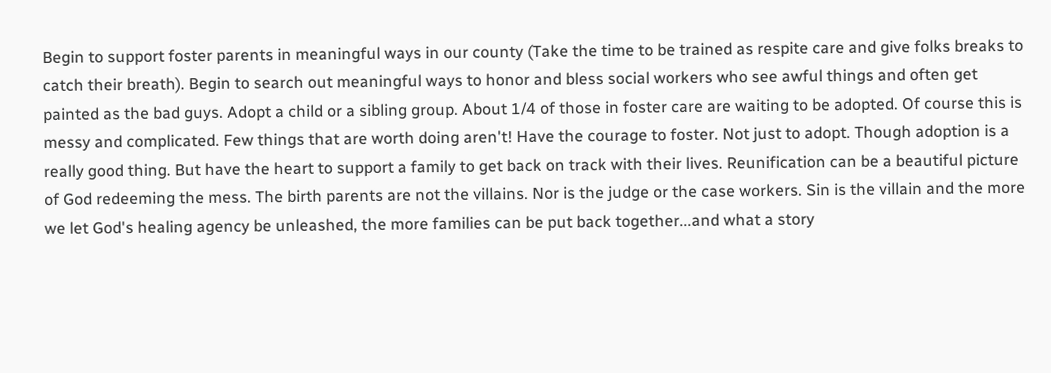Begin to support foster parents in meaningful ways in our county (Take the time to be trained as respite care and give folks breaks to catch their breath). Begin to search out meaningful ways to honor and bless social workers who see awful things and often get painted as the bad guys. Adopt a child or a sibling group. About 1/4 of those in foster care are waiting to be adopted. Of course this is messy and complicated. Few things that are worth doing aren't! Have the courage to foster. Not just to adopt. Though adoption is a really good thing. But have the heart to support a family to get back on track with their lives. Reunification can be a beautiful picture of God redeeming the mess. The birth parents are not the villains. Nor is the judge or the case workers. Sin is the villain and the more we let God's healing agency be unleashed, the more families can be put back together...and what a story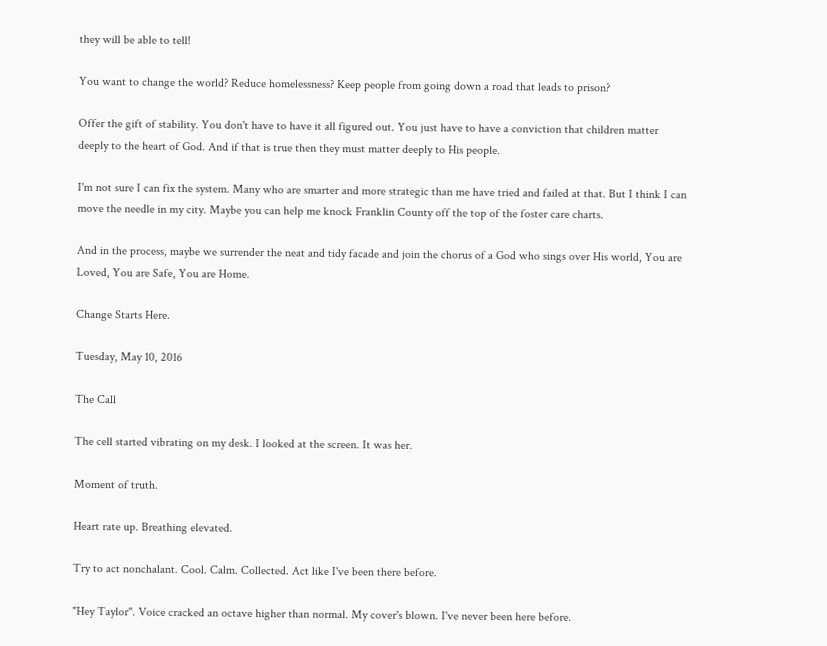they will be able to tell!

You want to change the world? Reduce homelessness? Keep people from going down a road that leads to prison?

Offer the gift of stability. You don't have to have it all figured out. You just have to have a conviction that children matter deeply to the heart of God. And if that is true then they must matter deeply to His people.

I'm not sure I can fix the system. Many who are smarter and more strategic than me have tried and failed at that. But I think I can move the needle in my city. Maybe you can help me knock Franklin County off the top of the foster care charts.

And in the process, maybe we surrender the neat and tidy facade and join the chorus of a God who sings over His world, You are Loved, You are Safe, You are Home.

Change Starts Here.

Tuesday, May 10, 2016

The Call

The cell started vibrating on my desk. I looked at the screen. It was her.

Moment of truth.

Heart rate up. Breathing elevated.

Try to act nonchalant. Cool. Calm. Collected. Act like I've been there before.

"Hey Taylor". Voice cracked an octave higher than normal. My cover's blown. I've never been here before.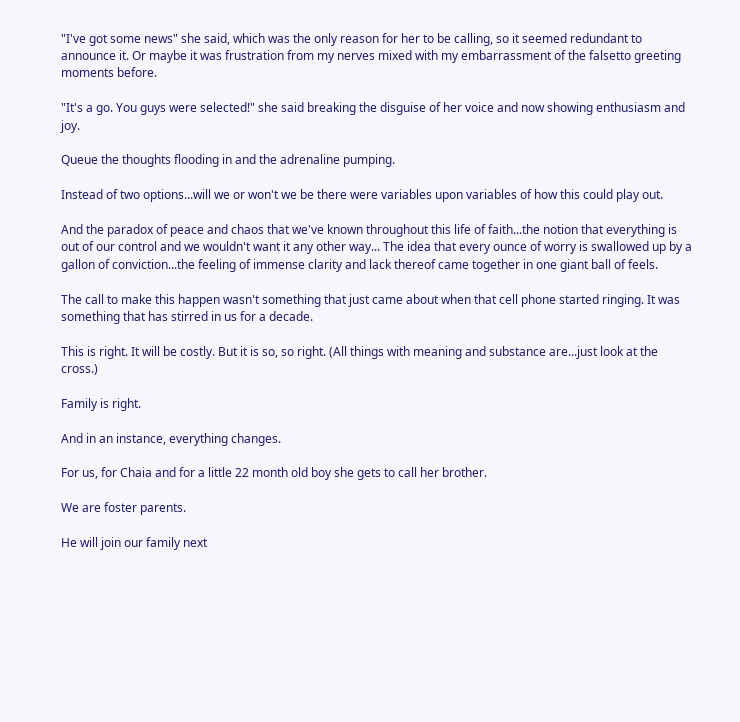"I've got some news" she said, which was the only reason for her to be calling, so it seemed redundant to announce it. Or maybe it was frustration from my nerves mixed with my embarrassment of the falsetto greeting moments before.

"It's a go. You guys were selected!" she said breaking the disguise of her voice and now showing enthusiasm and joy.

Queue the thoughts flooding in and the adrenaline pumping.

Instead of two options...will we or won't we be there were variables upon variables of how this could play out.

And the paradox of peace and chaos that we've known throughout this life of faith...the notion that everything is out of our control and we wouldn't want it any other way... The idea that every ounce of worry is swallowed up by a gallon of conviction...the feeling of immense clarity and lack thereof came together in one giant ball of feels.

The call to make this happen wasn't something that just came about when that cell phone started ringing. It was something that has stirred in us for a decade.

This is right. It will be costly. But it is so, so right. (All things with meaning and substance are...just look at the cross.)

Family is right.

And in an instance, everything changes.

For us, for Chaia and for a little 22 month old boy she gets to call her brother.

We are foster parents.

He will join our family next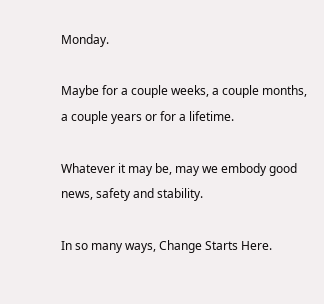Monday.

Maybe for a couple weeks, a couple months, a couple years or for a lifetime.

Whatever it may be, may we embody good news, safety and stability.

In so many ways, Change Starts Here.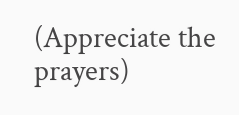(Appreciate the prayers)